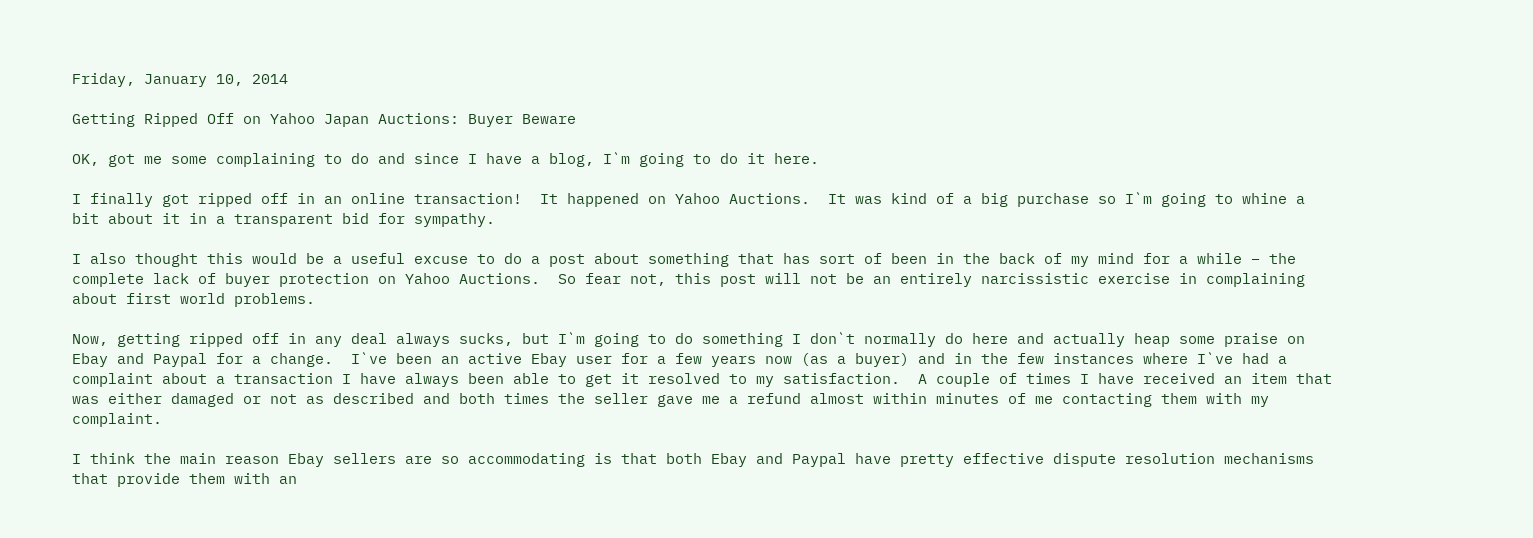Friday, January 10, 2014

Getting Ripped Off on Yahoo Japan Auctions: Buyer Beware

OK, got me some complaining to do and since I have a blog, I`m going to do it here.

I finally got ripped off in an online transaction!  It happened on Yahoo Auctions.  It was kind of a big purchase so I`m going to whine a bit about it in a transparent bid for sympathy.

I also thought this would be a useful excuse to do a post about something that has sort of been in the back of my mind for a while – the complete lack of buyer protection on Yahoo Auctions.  So fear not, this post will not be an entirely narcissistic exercise in complaining about first world problems.

Now, getting ripped off in any deal always sucks, but I`m going to do something I don`t normally do here and actually heap some praise on Ebay and Paypal for a change.  I`ve been an active Ebay user for a few years now (as a buyer) and in the few instances where I`ve had a complaint about a transaction I have always been able to get it resolved to my satisfaction.  A couple of times I have received an item that was either damaged or not as described and both times the seller gave me a refund almost within minutes of me contacting them with my complaint.

I think the main reason Ebay sellers are so accommodating is that both Ebay and Paypal have pretty effective dispute resolution mechanisms that provide them with an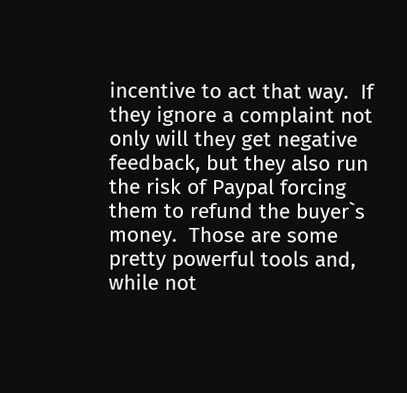incentive to act that way.  If they ignore a complaint not only will they get negative feedback, but they also run the risk of Paypal forcing them to refund the buyer`s money.  Those are some pretty powerful tools and, while not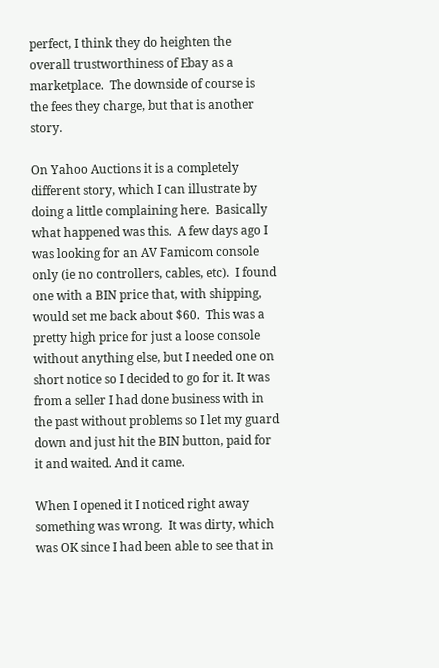perfect, I think they do heighten the overall trustworthiness of Ebay as a marketplace.  The downside of course is the fees they charge, but that is another story.

On Yahoo Auctions it is a completely different story, which I can illustrate by doing a little complaining here.  Basically what happened was this.  A few days ago I was looking for an AV Famicom console only (ie no controllers, cables, etc).  I found one with a BIN price that, with shipping, would set me back about $60.  This was a pretty high price for just a loose console without anything else, but I needed one on short notice so I decided to go for it. It was from a seller I had done business with in the past without problems so I let my guard down and just hit the BIN button, paid for it and waited. And it came.

When I opened it I noticed right away something was wrong.  It was dirty, which was OK since I had been able to see that in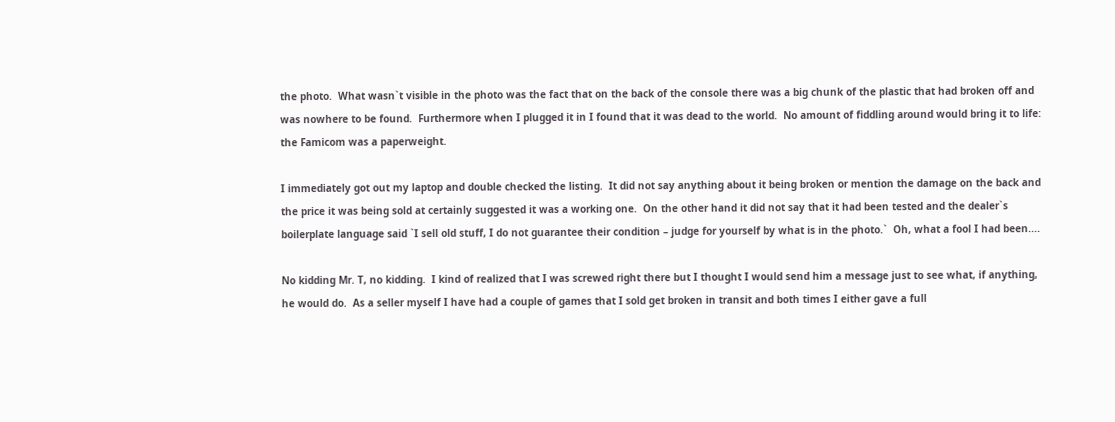the photo.  What wasn`t visible in the photo was the fact that on the back of the console there was a big chunk of the plastic that had broken off and was nowhere to be found.  Furthermore when I plugged it in I found that it was dead to the world.  No amount of fiddling around would bring it to life: the Famicom was a paperweight.

I immediately got out my laptop and double checked the listing.  It did not say anything about it being broken or mention the damage on the back and the price it was being sold at certainly suggested it was a working one.  On the other hand it did not say that it had been tested and the dealer`s boilerplate language said `I sell old stuff, I do not guarantee their condition – judge for yourself by what is in the photo.`  Oh, what a fool I had been....

No kidding Mr. T, no kidding.  I kind of realized that I was screwed right there but I thought I would send him a message just to see what, if anything, he would do.  As a seller myself I have had a couple of games that I sold get broken in transit and both times I either gave a full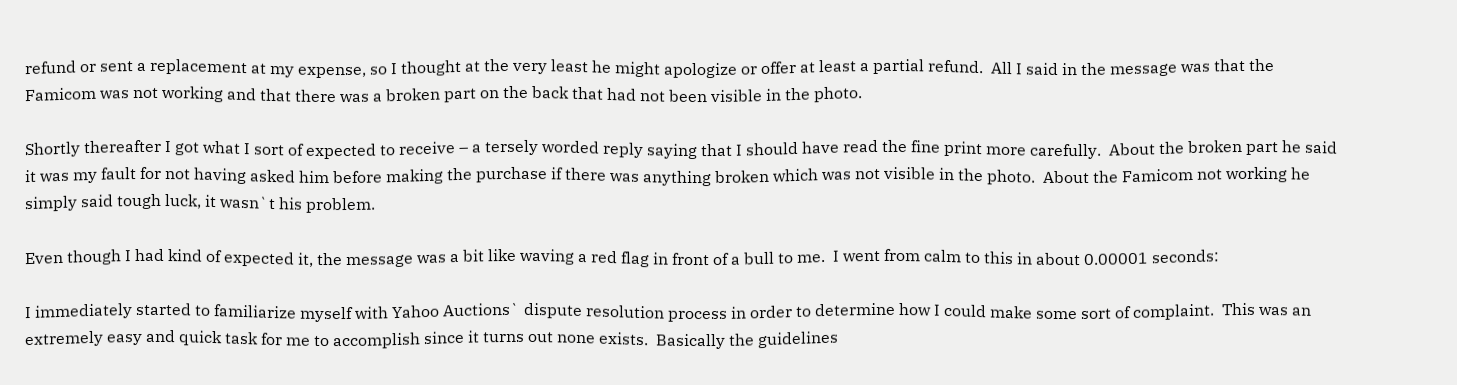refund or sent a replacement at my expense, so I thought at the very least he might apologize or offer at least a partial refund.  All I said in the message was that the Famicom was not working and that there was a broken part on the back that had not been visible in the photo.

Shortly thereafter I got what I sort of expected to receive – a tersely worded reply saying that I should have read the fine print more carefully.  About the broken part he said it was my fault for not having asked him before making the purchase if there was anything broken which was not visible in the photo.  About the Famicom not working he simply said tough luck, it wasn`t his problem.

Even though I had kind of expected it, the message was a bit like waving a red flag in front of a bull to me.  I went from calm to this in about 0.00001 seconds:

I immediately started to familiarize myself with Yahoo Auctions` dispute resolution process in order to determine how I could make some sort of complaint.  This was an extremely easy and quick task for me to accomplish since it turns out none exists.  Basically the guidelines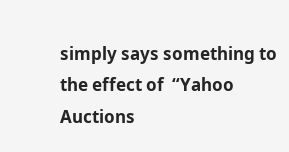simply says something to the effect of  “Yahoo Auctions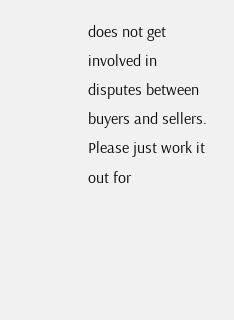does not get involved in disputes between buyers and sellers.  Please just work it out for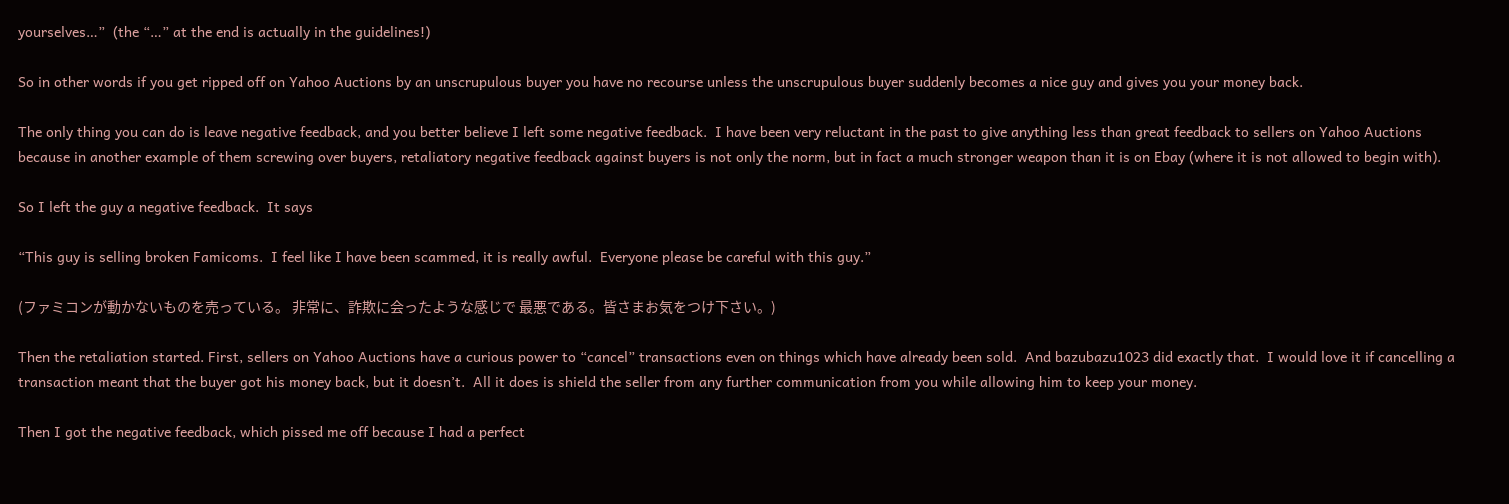yourselves…”  (the “…” at the end is actually in the guidelines!)

So in other words if you get ripped off on Yahoo Auctions by an unscrupulous buyer you have no recourse unless the unscrupulous buyer suddenly becomes a nice guy and gives you your money back.

The only thing you can do is leave negative feedback, and you better believe I left some negative feedback.  I have been very reluctant in the past to give anything less than great feedback to sellers on Yahoo Auctions because in another example of them screwing over buyers, retaliatory negative feedback against buyers is not only the norm, but in fact a much stronger weapon than it is on Ebay (where it is not allowed to begin with).

So I left the guy a negative feedback.  It says

“This guy is selling broken Famicoms.  I feel like I have been scammed, it is really awful.  Everyone please be careful with this guy.”

(ファミコンが動かないものを売っている。 非常に、詐欺に会ったような感じで 最悪である。皆さまお気をつけ下さい。)

Then the retaliation started. First, sellers on Yahoo Auctions have a curious power to “cancel” transactions even on things which have already been sold.  And bazubazu1023 did exactly that.  I would love it if cancelling a transaction meant that the buyer got his money back, but it doesn’t.  All it does is shield the seller from any further communication from you while allowing him to keep your money.

Then I got the negative feedback, which pissed me off because I had a perfect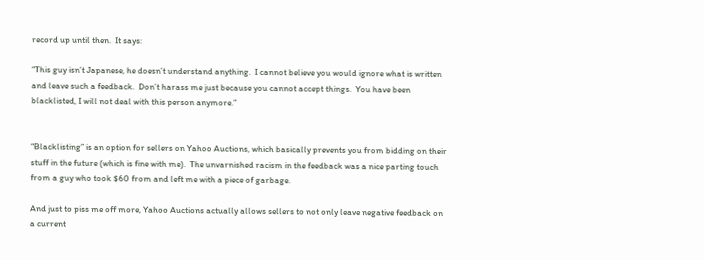record up until then.  It says:

“This guy isn’t Japanese, he doesn’t understand anything.  I cannot believe you would ignore what is written and leave such a feedback.  Don’t harass me just because you cannot accept things.  You have been blacklisted, I will not deal with this person anymore.”


“Blacklisting” is an option for sellers on Yahoo Auctions, which basically prevents you from bidding on their stuff in the future (which is fine with me).  The unvarnished racism in the feedback was a nice parting touch from a guy who took $60 from and left me with a piece of garbage.

And just to piss me off more, Yahoo Auctions actually allows sellers to not only leave negative feedback on a current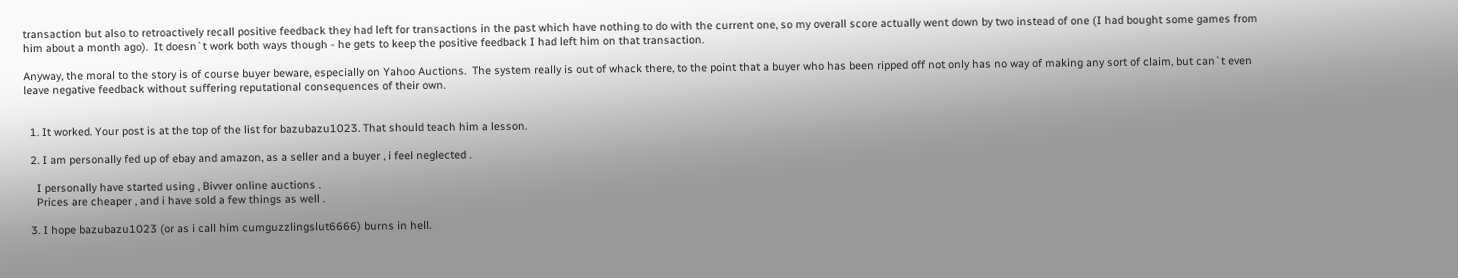transaction but also to retroactively recall positive feedback they had left for transactions in the past which have nothing to do with the current one, so my overall score actually went down by two instead of one (I had bought some games from him about a month ago).  It doesn`t work both ways though - he gets to keep the positive feedback I had left him on that transaction.

Anyway, the moral to the story is of course buyer beware, especially on Yahoo Auctions.  The system really is out of whack there, to the point that a buyer who has been ripped off not only has no way of making any sort of claim, but can`t even leave negative feedback without suffering reputational consequences of their own.


  1. It worked. Your post is at the top of the list for bazubazu1023. That should teach him a lesson.

  2. I am personally fed up of ebay and amazon, as a seller and a buyer , i feel neglected .

    I personally have started using , Bivver online auctions .
    Prices are cheaper , and i have sold a few things as well .

  3. I hope bazubazu1023 (or as i call him cumguzzlingslut6666) burns in hell.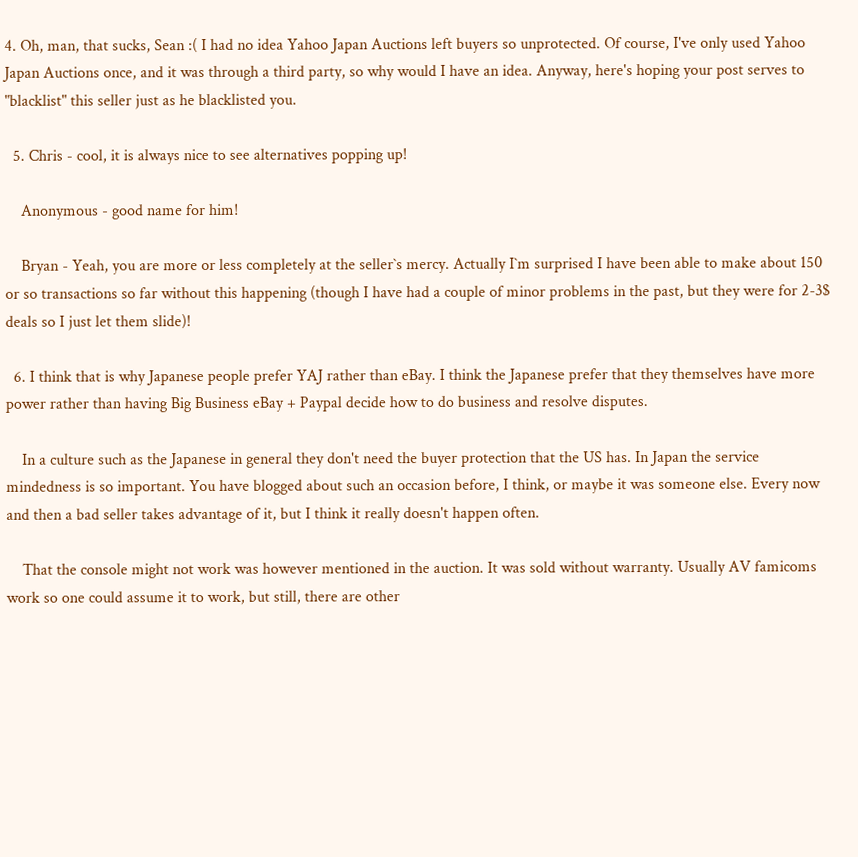4. Oh, man, that sucks, Sean :( I had no idea Yahoo Japan Auctions left buyers so unprotected. Of course, I've only used Yahoo Japan Auctions once, and it was through a third party, so why would I have an idea. Anyway, here's hoping your post serves to "blacklist" this seller just as he blacklisted you.

  5. Chris - cool, it is always nice to see alternatives popping up!

    Anonymous - good name for him!

    Bryan - Yeah, you are more or less completely at the seller`s mercy. Actually I`m surprised I have been able to make about 150 or so transactions so far without this happening (though I have had a couple of minor problems in the past, but they were for 2-3$ deals so I just let them slide)!

  6. I think that is why Japanese people prefer YAJ rather than eBay. I think the Japanese prefer that they themselves have more power rather than having Big Business eBay + Paypal decide how to do business and resolve disputes.

    In a culture such as the Japanese in general they don't need the buyer protection that the US has. In Japan the service mindedness is so important. You have blogged about such an occasion before, I think, or maybe it was someone else. Every now and then a bad seller takes advantage of it, but I think it really doesn't happen often.

    That the console might not work was however mentioned in the auction. It was sold without warranty. Usually AV famicoms work so one could assume it to work, but still, there are other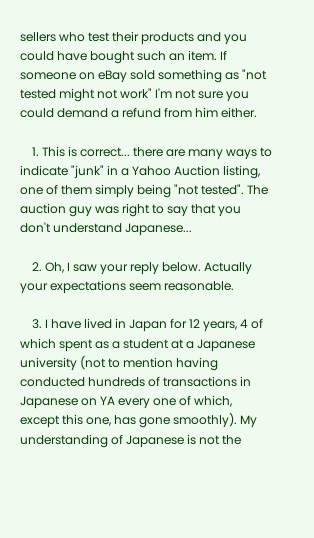sellers who test their products and you could have bought such an item. If someone on eBay sold something as "not tested might not work" I'm not sure you could demand a refund from him either.

    1. This is correct... there are many ways to indicate "junk" in a Yahoo Auction listing, one of them simply being "not tested". The auction guy was right to say that you don't understand Japanese...

    2. Oh, I saw your reply below. Actually your expectations seem reasonable.

    3. I have lived in Japan for 12 years, 4 of which spent as a student at a Japanese university (not to mention having conducted hundreds of transactions in Japanese on YA every one of which, except this one, has gone smoothly). My understanding of Japanese is not the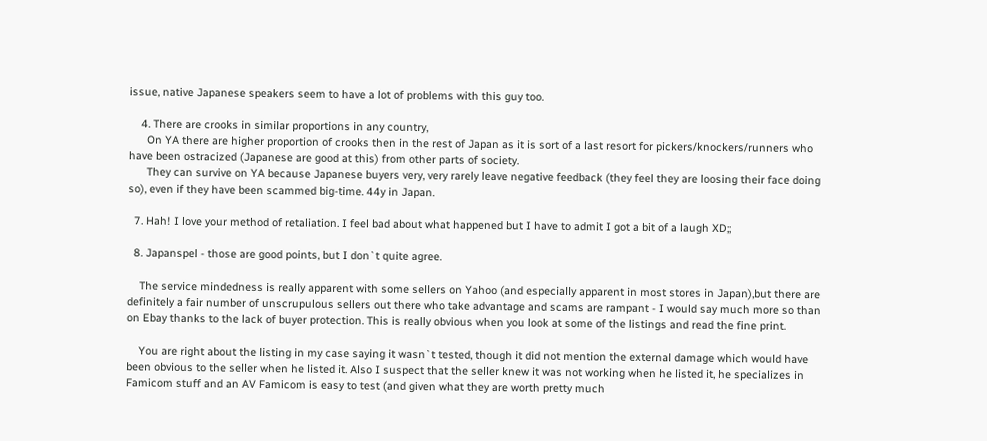issue, native Japanese speakers seem to have a lot of problems with this guy too.

    4. There are crooks in similar proportions in any country,
      On YA there are higher proportion of crooks then in the rest of Japan as it is sort of a last resort for pickers/knockers/runners who have been ostracized (Japanese are good at this) from other parts of society.
      They can survive on YA because Japanese buyers very, very rarely leave negative feedback (they feel they are loosing their face doing so), even if they have been scammed big-time. 44y in Japan.

  7. Hah! I love your method of retaliation. I feel bad about what happened but I have to admit I got a bit of a laugh XD;;

  8. Japanspel - those are good points, but I don`t quite agree.

    The service mindedness is really apparent with some sellers on Yahoo (and especially apparent in most stores in Japan),but there are definitely a fair number of unscrupulous sellers out there who take advantage and scams are rampant - I would say much more so than on Ebay thanks to the lack of buyer protection. This is really obvious when you look at some of the listings and read the fine print.

    You are right about the listing in my case saying it wasn`t tested, though it did not mention the external damage which would have been obvious to the seller when he listed it. Also I suspect that the seller knew it was not working when he listed it, he specializes in Famicom stuff and an AV Famicom is easy to test (and given what they are worth pretty much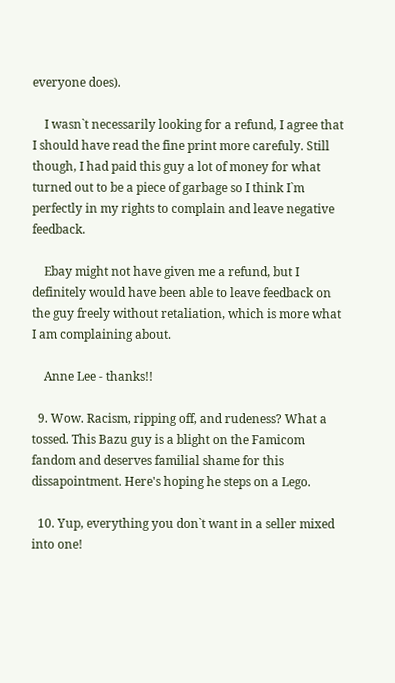everyone does).

    I wasn`t necessarily looking for a refund, I agree that I should have read the fine print more carefuly. Still though, I had paid this guy a lot of money for what turned out to be a piece of garbage so I think I`m perfectly in my rights to complain and leave negative feedback.

    Ebay might not have given me a refund, but I definitely would have been able to leave feedback on the guy freely without retaliation, which is more what I am complaining about.

    Anne Lee - thanks!!

  9. Wow. Racism, ripping off, and rudeness? What a tossed. This Bazu guy is a blight on the Famicom fandom and deserves familial shame for this dissapointment. Here's hoping he steps on a Lego.

  10. Yup, everything you don`t want in a seller mixed into one!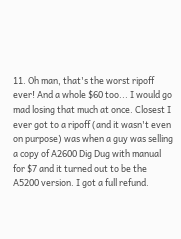11. Oh man, that's the worst ripoff ever! And a whole $60 too... I would go mad losing that much at once. Closest I ever got to a ripoff (and it wasn't even on purpose) was when a guy was selling a copy of A2600 Dig Dug with manual for $7 and it turned out to be the A5200 version. I got a full refund.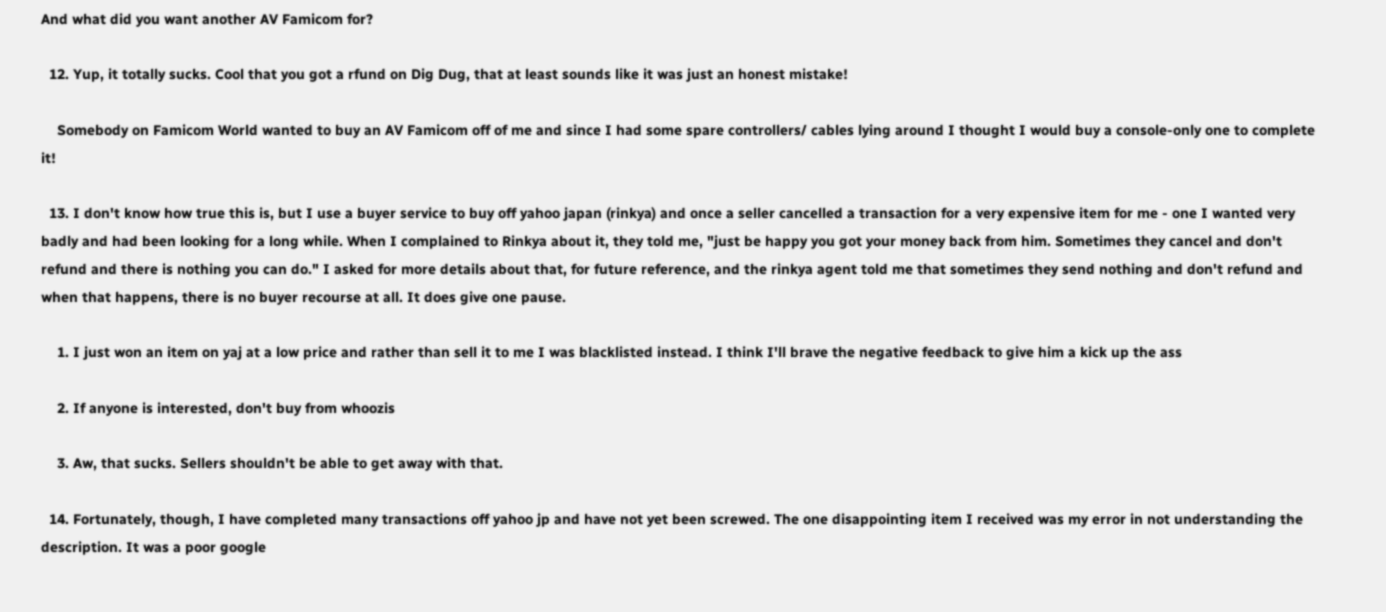And what did you want another AV Famicom for?

  12. Yup, it totally sucks. Cool that you got a rfund on Dig Dug, that at least sounds like it was just an honest mistake!

    Somebody on Famicom World wanted to buy an AV Famicom off of me and since I had some spare controllers/ cables lying around I thought I would buy a console-only one to complete it!

  13. I don't know how true this is, but I use a buyer service to buy off yahoo japan (rinkya) and once a seller cancelled a transaction for a very expensive item for me - one I wanted very badly and had been looking for a long while. When I complained to Rinkya about it, they told me, "just be happy you got your money back from him. Sometimes they cancel and don't refund and there is nothing you can do." I asked for more details about that, for future reference, and the rinkya agent told me that sometimes they send nothing and don't refund and when that happens, there is no buyer recourse at all. It does give one pause.

    1. I just won an item on yaj at a low price and rather than sell it to me I was blacklisted instead. I think I'll brave the negative feedback to give him a kick up the ass

    2. If anyone is interested, don't buy from whoozis

    3. Aw, that sucks. Sellers shouldn't be able to get away with that.

  14. Fortunately, though, I have completed many transactions off yahoo jp and have not yet been screwed. The one disappointing item I received was my error in not understanding the description. It was a poor google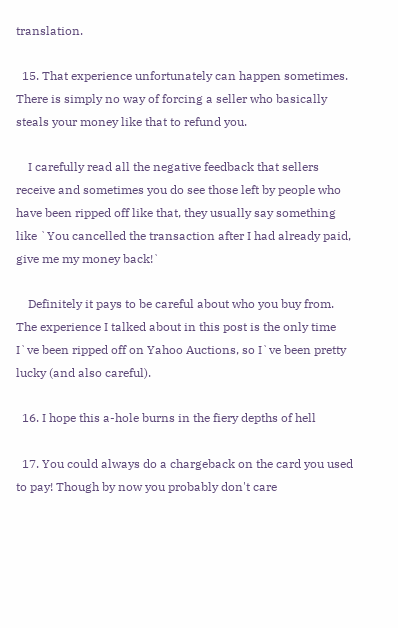translation.

  15. That experience unfortunately can happen sometimes. There is simply no way of forcing a seller who basically steals your money like that to refund you.

    I carefully read all the negative feedback that sellers receive and sometimes you do see those left by people who have been ripped off like that, they usually say something like `You cancelled the transaction after I had already paid, give me my money back!`

    Definitely it pays to be careful about who you buy from. The experience I talked about in this post is the only time I`ve been ripped off on Yahoo Auctions, so I`ve been pretty lucky (and also careful).

  16. I hope this a-hole burns in the fiery depths of hell

  17. You could always do a chargeback on the card you used to pay! Though by now you probably don't care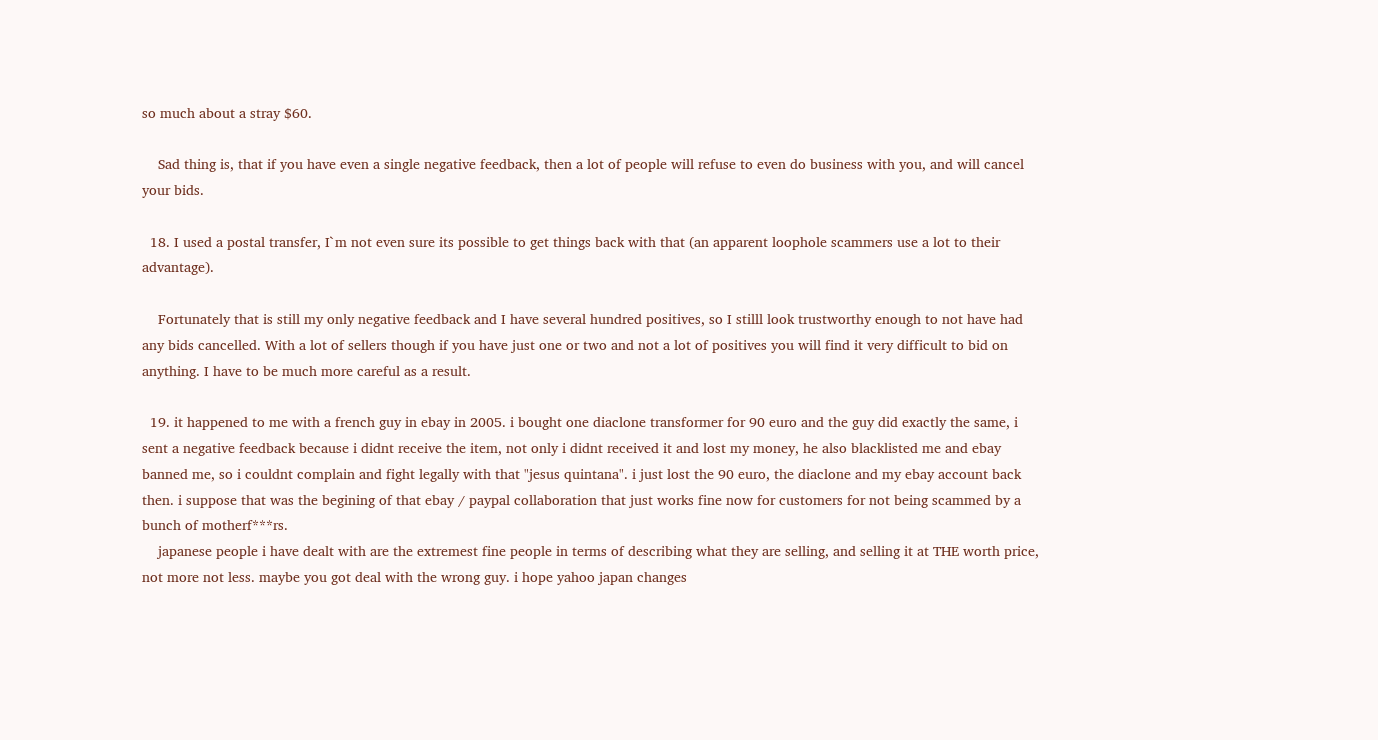so much about a stray $60.

    Sad thing is, that if you have even a single negative feedback, then a lot of people will refuse to even do business with you, and will cancel your bids.

  18. I used a postal transfer, I`m not even sure its possible to get things back with that (an apparent loophole scammers use a lot to their advantage).

    Fortunately that is still my only negative feedback and I have several hundred positives, so I stilll look trustworthy enough to not have had any bids cancelled. With a lot of sellers though if you have just one or two and not a lot of positives you will find it very difficult to bid on anything. I have to be much more careful as a result.

  19. it happened to me with a french guy in ebay in 2005. i bought one diaclone transformer for 90 euro and the guy did exactly the same, i sent a negative feedback because i didnt receive the item, not only i didnt received it and lost my money, he also blacklisted me and ebay banned me, so i couldnt complain and fight legally with that "jesus quintana". i just lost the 90 euro, the diaclone and my ebay account back then. i suppose that was the begining of that ebay / paypal collaboration that just works fine now for customers for not being scammed by a bunch of motherf***rs.
    japanese people i have dealt with are the extremest fine people in terms of describing what they are selling, and selling it at THE worth price, not more not less. maybe you got deal with the wrong guy. i hope yahoo japan changes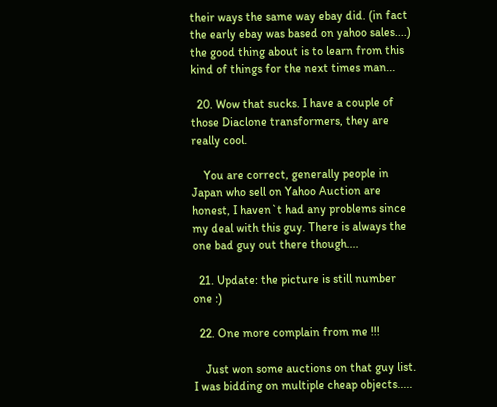their ways the same way ebay did. (in fact the early ebay was based on yahoo sales....) the good thing about is to learn from this kind of things for the next times man...

  20. Wow that sucks. I have a couple of those Diaclone transformers, they are really cool.

    You are correct, generally people in Japan who sell on Yahoo Auction are honest, I haven`t had any problems since my deal with this guy. There is always the one bad guy out there though....

  21. Update: the picture is still number one :)

  22. One more complain from me !!!

    Just won some auctions on that guy list. I was bidding on multiple cheap objects.....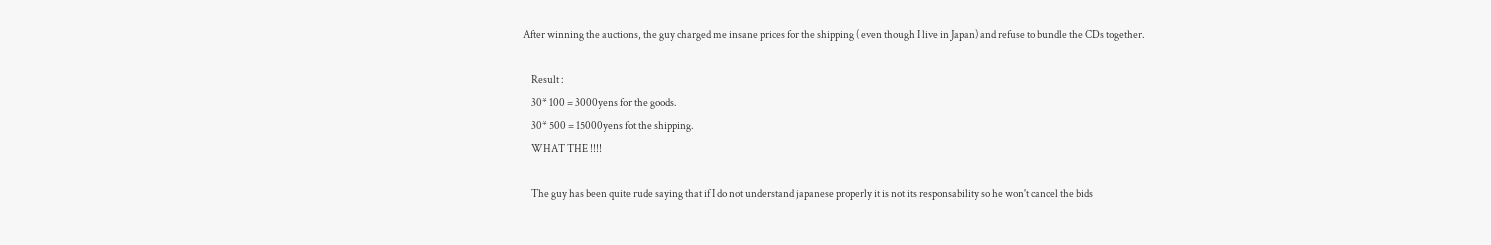After winning the auctions, the guy charged me insane prices for the shipping ( even though I live in Japan) and refuse to bundle the CDs together.

    Result :
    30* 100 = 3000yens for the goods.
    30* 500 = 15000yens fot the shipping.
    WHAT THE !!!!

    The guy has been quite rude saying that if I do not understand japanese properly it is not its responsability so he won't cancel the bids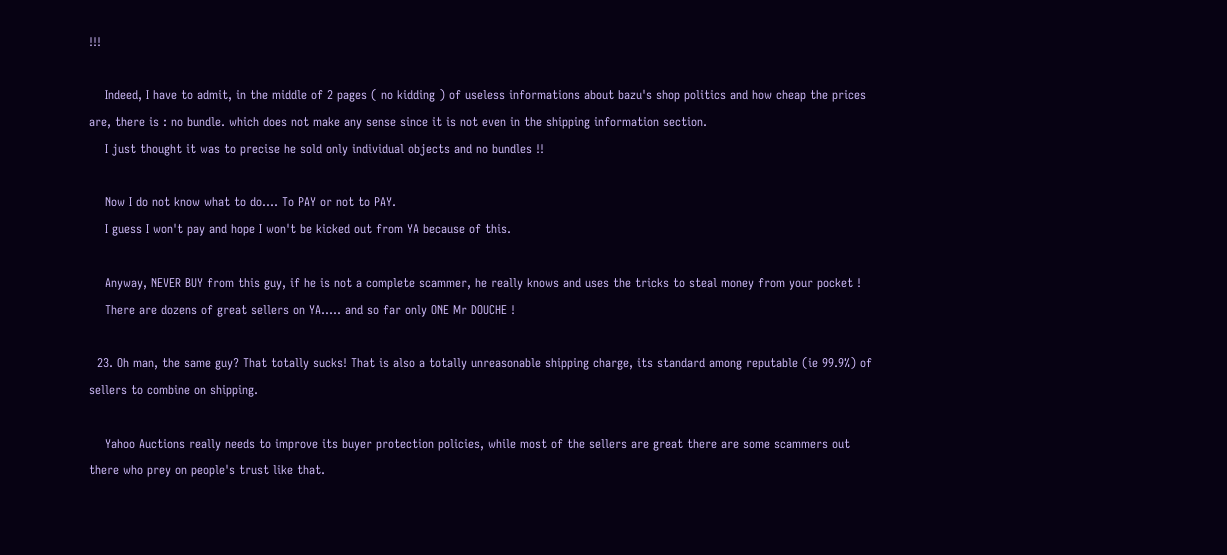!!!

    Indeed, I have to admit, in the middle of 2 pages ( no kidding ) of useless informations about bazu's shop politics and how cheap the prices are, there is : no bundle. which does not make any sense since it is not even in the shipping information section.
    I just thought it was to precise he sold only individual objects and no bundles !!

    Now I do not know what to do.... To PAY or not to PAY.
    I guess I won't pay and hope I won't be kicked out from YA because of this.

    Anyway, NEVER BUY from this guy, if he is not a complete scammer, he really knows and uses the tricks to steal money from your pocket !
    There are dozens of great sellers on YA..... and so far only ONE Mr DOUCHE !

  23. Oh man, the same guy? That totally sucks! That is also a totally unreasonable shipping charge, its standard among reputable (ie 99.9%) of sellers to combine on shipping.

    Yahoo Auctions really needs to improve its buyer protection policies, while most of the sellers are great there are some scammers out there who prey on people's trust like that.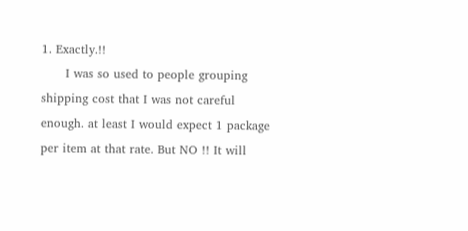1. Exactly.!!
      I was so used to people grouping shipping cost that I was not careful enough. at least I would expect 1 package per item at that rate. But NO !! It will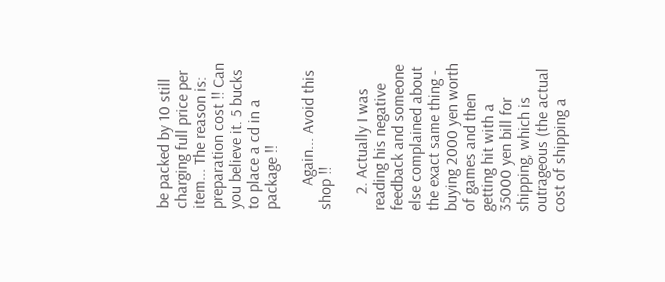be packed by 10 still charging full price per item... The reason is: preparation cost !! Can you believe it. 5 bucks to place a cd in a package !!

      Again... Avoid this shop !!

    2. Actually I was reading his negative feedback and someone else complained about the exact same thing - buying 2000 yen worth of games and then getting hit with a 35000 yen bill for shipping, which is outrageous (the actual cost of shipping a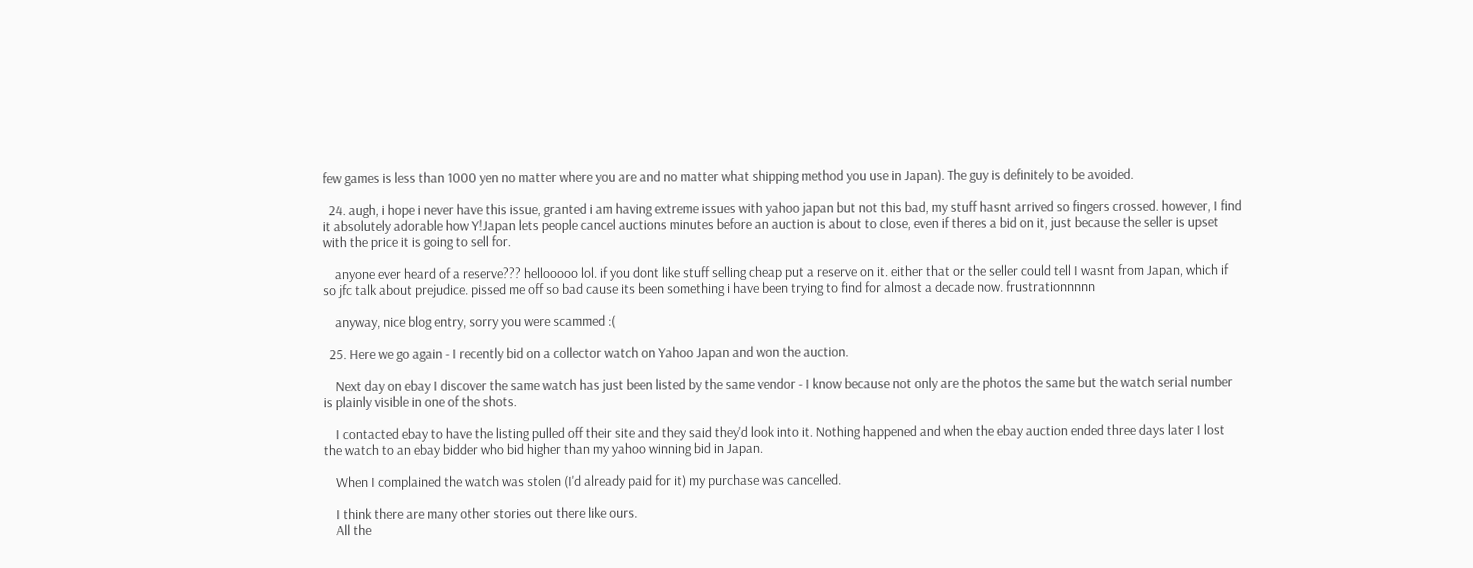few games is less than 1000 yen no matter where you are and no matter what shipping method you use in Japan). The guy is definitely to be avoided.

  24. augh, i hope i never have this issue, granted i am having extreme issues with yahoo japan but not this bad, my stuff hasnt arrived so fingers crossed. however, I find it absolutely adorable how Y!Japan lets people cancel auctions minutes before an auction is about to close, even if theres a bid on it, just because the seller is upset with the price it is going to sell for.

    anyone ever heard of a reserve??? hellooooo lol. if you dont like stuff selling cheap put a reserve on it. either that or the seller could tell I wasnt from Japan, which if so jfc talk about prejudice. pissed me off so bad cause its been something i have been trying to find for almost a decade now. frustrationnnnn

    anyway, nice blog entry, sorry you were scammed :(

  25. Here we go again - I recently bid on a collector watch on Yahoo Japan and won the auction.

    Next day on ebay I discover the same watch has just been listed by the same vendor - I know because not only are the photos the same but the watch serial number is plainly visible in one of the shots.

    I contacted ebay to have the listing pulled off their site and they said they'd look into it. Nothing happened and when the ebay auction ended three days later I lost the watch to an ebay bidder who bid higher than my yahoo winning bid in Japan.

    When I complained the watch was stolen (I'd already paid for it) my purchase was cancelled.

    I think there are many other stories out there like ours.
    All the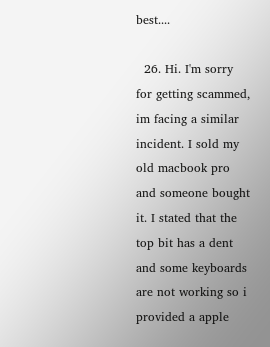best....

  26. Hi. I'm sorry for getting scammed, im facing a similar incident. I sold my old macbook pro and someone bought it. I stated that the top bit has a dent and some keyboards are not working so i provided a apple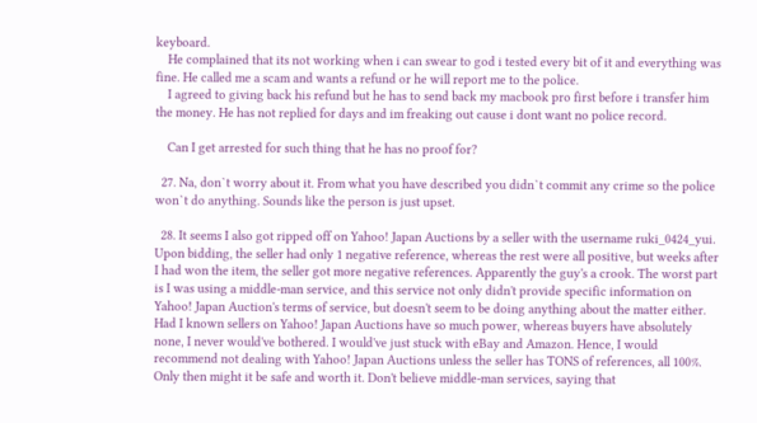keyboard.
    He complained that its not working when i can swear to god i tested every bit of it and everything was fine. He called me a scam and wants a refund or he will report me to the police.
    I agreed to giving back his refund but he has to send back my macbook pro first before i transfer him the money. He has not replied for days and im freaking out cause i dont want no police record.

    Can I get arrested for such thing that he has no proof for?

  27. Na, don`t worry about it. From what you have described you didn`t commit any crime so the police won`t do anything. Sounds like the person is just upset.

  28. It seems I also got ripped off on Yahoo! Japan Auctions by a seller with the username ruki_0424_yui. Upon bidding, the seller had only 1 negative reference, whereas the rest were all positive, but weeks after I had won the item, the seller got more negative references. Apparently the guy's a crook. The worst part is I was using a middle-man service, and this service not only didn't provide specific information on Yahoo! Japan Auction's terms of service, but doesn't seem to be doing anything about the matter either. Had I known sellers on Yahoo! Japan Auctions have so much power, whereas buyers have absolutely none, I never would've bothered. I would've just stuck with eBay and Amazon. Hence, I would recommend not dealing with Yahoo! Japan Auctions unless the seller has TONS of references, all 100%. Only then might it be safe and worth it. Don't believe middle-man services, saying that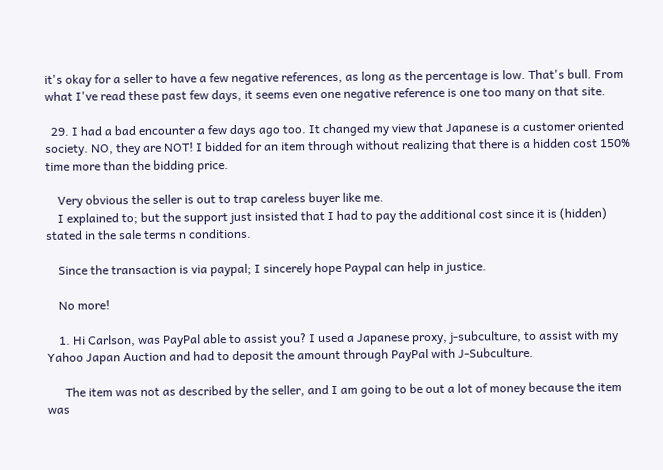it's okay for a seller to have a few negative references, as long as the percentage is low. That's bull. From what I've read these past few days, it seems even one negative reference is one too many on that site.

  29. I had a bad encounter a few days ago too. It changed my view that Japanese is a customer oriented society. NO, they are NOT! I bidded for an item through without realizing that there is a hidden cost 150% time more than the bidding price.

    Very obvious the seller is out to trap careless buyer like me.
    I explained to; but the support just insisted that I had to pay the additional cost since it is (hidden) stated in the sale terms n conditions.

    Since the transaction is via paypal; I sincerely hope Paypal can help in justice.

    No more!

    1. Hi Carlson, was PayPal able to assist you? I used a Japanese proxy, j-subculture, to assist with my Yahoo Japan Auction and had to deposit the amount through PayPal with J-Subculture.

      The item was not as described by the seller, and I am going to be out a lot of money because the item was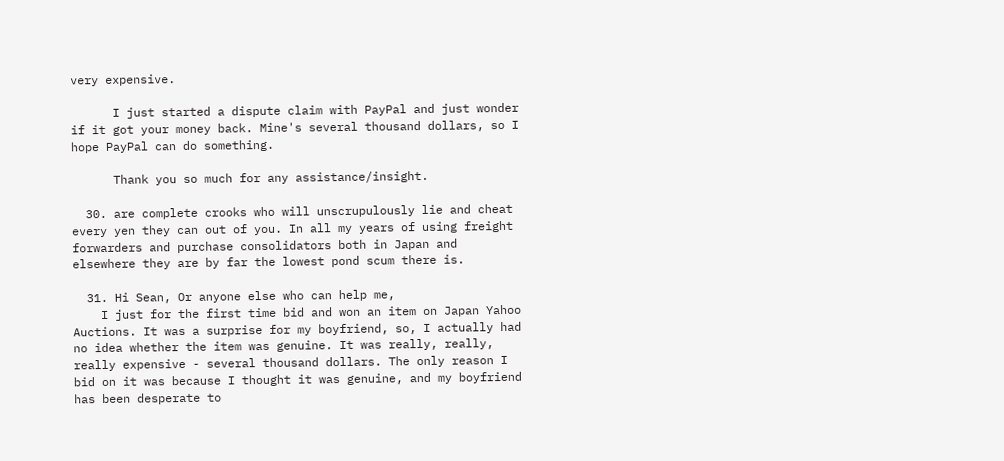very expensive.

      I just started a dispute claim with PayPal and just wonder if it got your money back. Mine's several thousand dollars, so I hope PayPal can do something.

      Thank you so much for any assistance/insight.

  30. are complete crooks who will unscrupulously lie and cheat every yen they can out of you. In all my years of using freight forwarders and purchase consolidators both in Japan and elsewhere they are by far the lowest pond scum there is.

  31. Hi Sean, Or anyone else who can help me,
    I just for the first time bid and won an item on Japan Yahoo Auctions. It was a surprise for my boyfriend, so, I actually had no idea whether the item was genuine. It was really, really, really expensive - several thousand dollars. The only reason I bid on it was because I thought it was genuine, and my boyfriend has been desperate to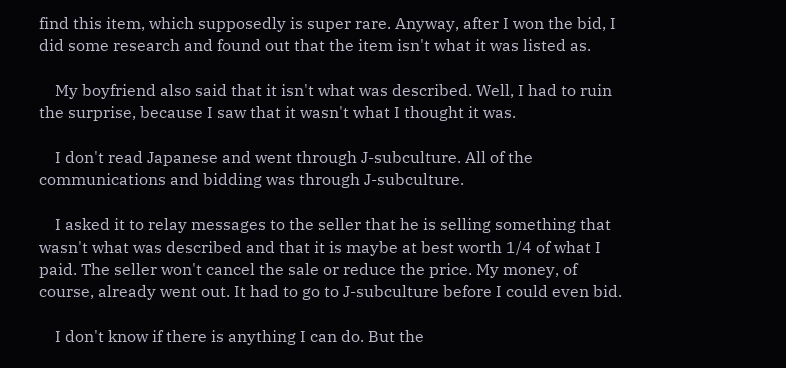find this item, which supposedly is super rare. Anyway, after I won the bid, I did some research and found out that the item isn't what it was listed as.

    My boyfriend also said that it isn't what was described. Well, I had to ruin the surprise, because I saw that it wasn't what I thought it was.

    I don't read Japanese and went through J-subculture. All of the communications and bidding was through J-subculture.

    I asked it to relay messages to the seller that he is selling something that wasn't what was described and that it is maybe at best worth 1/4 of what I paid. The seller won't cancel the sale or reduce the price. My money, of course, already went out. It had to go to J-subculture before I could even bid.

    I don't know if there is anything I can do. But the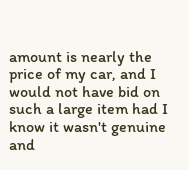amount is nearly the price of my car, and I would not have bid on such a large item had I know it wasn't genuine and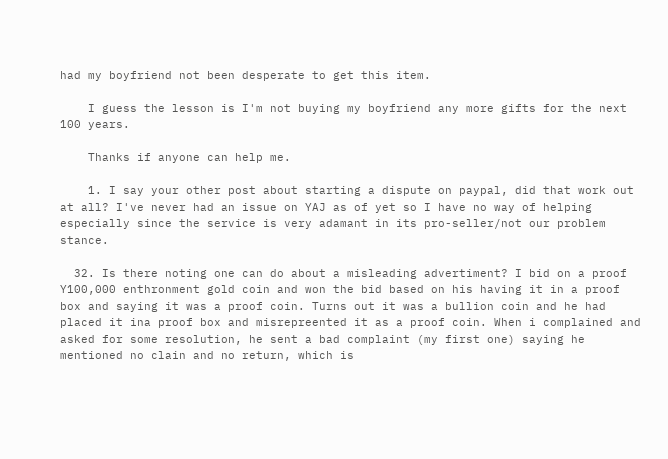had my boyfriend not been desperate to get this item.

    I guess the lesson is I'm not buying my boyfriend any more gifts for the next 100 years.

    Thanks if anyone can help me.

    1. I say your other post about starting a dispute on paypal, did that work out at all? I've never had an issue on YAJ as of yet so I have no way of helping especially since the service is very adamant in its pro-seller/not our problem stance.

  32. Is there noting one can do about a misleading advertiment? I bid on a proof Y100,000 enthronment gold coin and won the bid based on his having it in a proof box and saying it was a proof coin. Turns out it was a bullion coin and he had placed it ina proof box and misrepreented it as a proof coin. When i complained and asked for some resolution, he sent a bad complaint (my first one) saying he mentioned no clain and no return, which is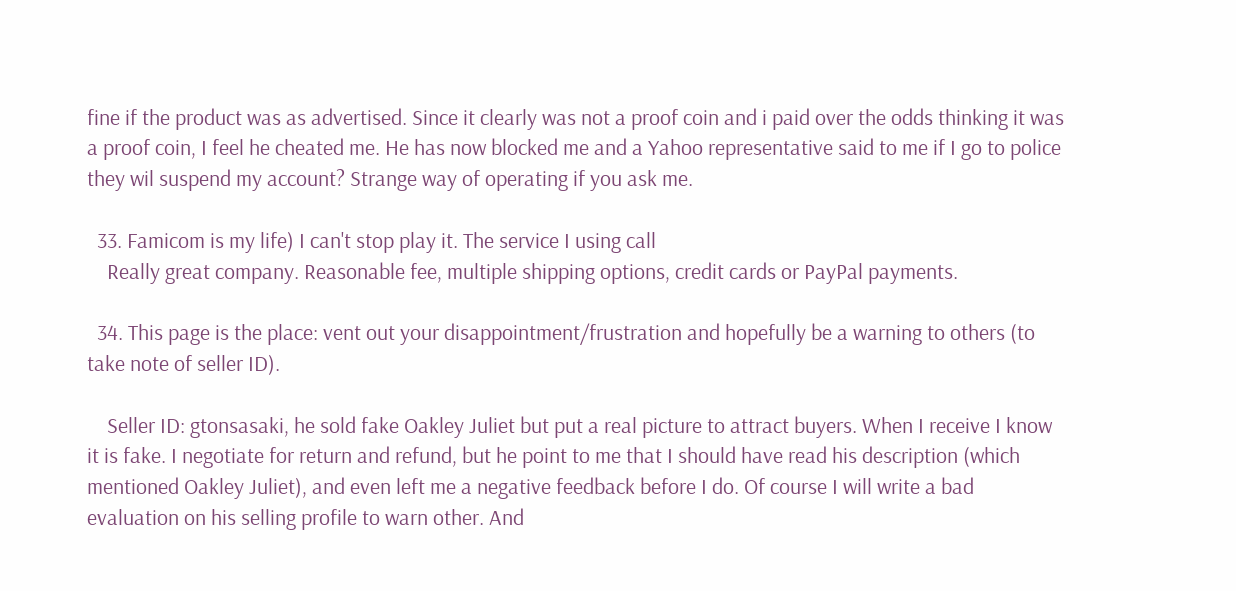fine if the product was as advertised. Since it clearly was not a proof coin and i paid over the odds thinking it was a proof coin, I feel he cheated me. He has now blocked me and a Yahoo representative said to me if I go to police they wil suspend my account? Strange way of operating if you ask me.

  33. Famicom is my life) I can't stop play it. The service I using call
    Really great company. Reasonable fee, multiple shipping options, credit cards or PayPal payments.

  34. This page is the place: vent out your disappointment/frustration and hopefully be a warning to others (to take note of seller ID).

    Seller ID: gtonsasaki, he sold fake Oakley Juliet but put a real picture to attract buyers. When I receive I know it is fake. I negotiate for return and refund, but he point to me that I should have read his description (which mentioned Oakley Juliet), and even left me a negative feedback before I do. Of course I will write a bad evaluation on his selling profile to warn other. And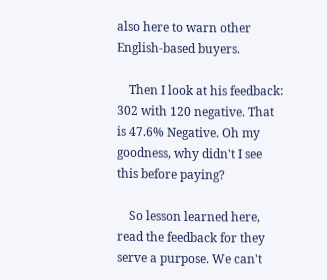also here to warn other English-based buyers.

    Then I look at his feedback: 302 with 120 negative. That is 47.6% Negative. Oh my goodness, why didn't I see this before paying?

    So lesson learned here, read the feedback for they serve a purpose. We can't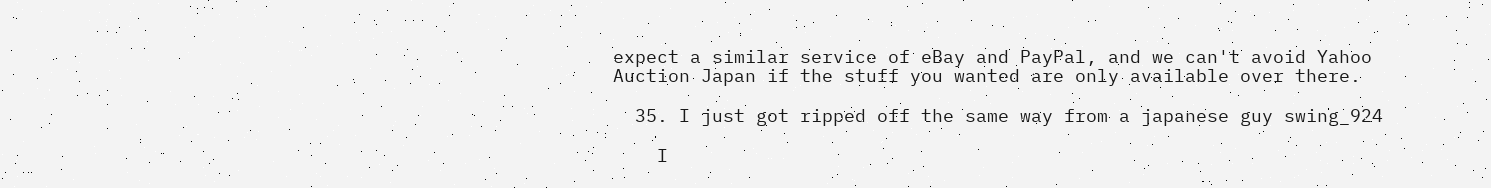expect a similar service of eBay and PayPal, and we can't avoid Yahoo Auction Japan if the stuff you wanted are only available over there.

  35. I just got ripped off the same way from a japanese guy swing_924

    I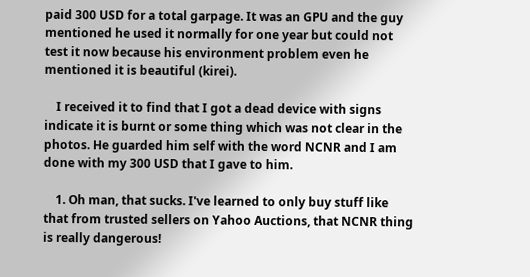paid 300 USD for a total garpage. It was an GPU and the guy mentioned he used it normally for one year but could not test it now because his environment problem even he mentioned it is beautiful (kirei).

    I received it to find that I got a dead device with signs indicate it is burnt or some thing which was not clear in the photos. He guarded him self with the word NCNR and I am done with my 300 USD that I gave to him.

    1. Oh man, that sucks. I've learned to only buy stuff like that from trusted sellers on Yahoo Auctions, that NCNR thing is really dangerous!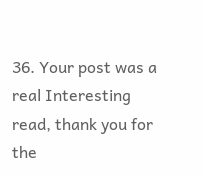36. Your post was a real Interesting read, thank you for the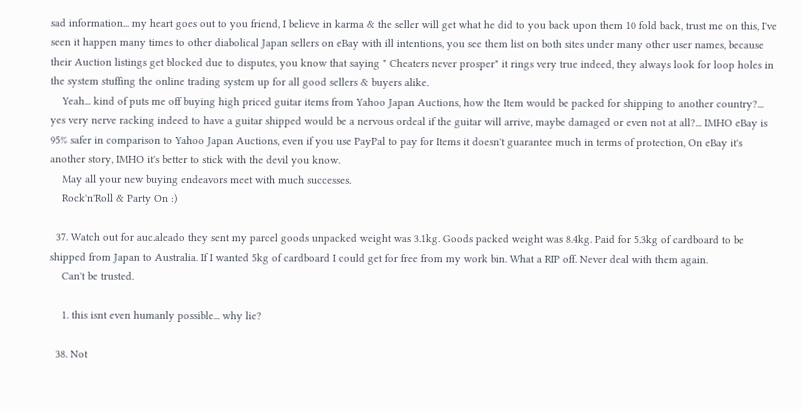sad information... my heart goes out to you friend, I believe in karma & the seller will get what he did to you back upon them 10 fold back, trust me on this, I've seen it happen many times to other diabolical Japan sellers on eBay with ill intentions, you see them list on both sites under many other user names, because their Auction listings get blocked due to disputes, you know that saying " Cheaters never prosper" it rings very true indeed, they always look for loop holes in the system stuffing the online trading system up for all good sellers & buyers alike.
    Yeah... kind of puts me off buying high priced guitar items from Yahoo Japan Auctions, how the Item would be packed for shipping to another country?... yes very nerve racking indeed to have a guitar shipped would be a nervous ordeal if the guitar will arrive, maybe damaged or even not at all?... IMHO eBay is 95% safer in comparison to Yahoo Japan Auctions, even if you use PayPal to pay for Items it doesn't guarantee much in terms of protection, On eBay it's another story, IMHO it's better to stick with the devil you know.
    May all your new buying endeavors meet with much successes.
    Rock'n'Roll & Party On :)

  37. Watch out for auc.aleado they sent my parcel goods unpacked weight was 3.1kg. Goods packed weight was 8.4kg. Paid for 5.3kg of cardboard to be shipped from Japan to Australia. If I wanted 5kg of cardboard I could get for free from my work bin. What a RIP off. Never deal with them again.
    Can't be trusted.

    1. this isnt even humanly possible... why lie?

  38. Not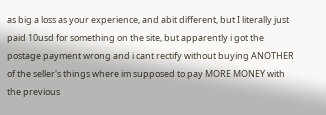as big a loss as your experience, and abit different, but I literally just paid 10usd for something on the site, but apparently i got the postage payment wrong and i cant rectify without buying ANOTHER of the seller's things where im supposed to pay MORE MONEY with the previous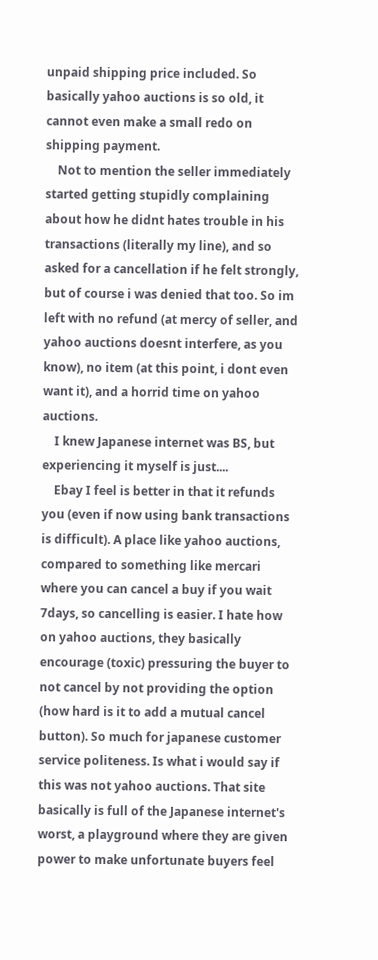unpaid shipping price included. So basically yahoo auctions is so old, it cannot even make a small redo on shipping payment.
    Not to mention the seller immediately started getting stupidly complaining about how he didnt hates trouble in his transactions (literally my line), and so asked for a cancellation if he felt strongly, but of course i was denied that too. So im left with no refund (at mercy of seller, and yahoo auctions doesnt interfere, as you know), no item (at this point, i dont even want it), and a horrid time on yahoo auctions.
    I knew Japanese internet was BS, but experiencing it myself is just....
    Ebay I feel is better in that it refunds you (even if now using bank transactions is difficult). A place like yahoo auctions, compared to something like mercari where you can cancel a buy if you wait 7days, so cancelling is easier. I hate how on yahoo auctions, they basically encourage (toxic) pressuring the buyer to not cancel by not providing the option (how hard is it to add a mutual cancel button). So much for japanese customer service politeness. Is what i would say if this was not yahoo auctions. That site basically is full of the Japanese internet's worst, a playground where they are given power to make unfortunate buyers feel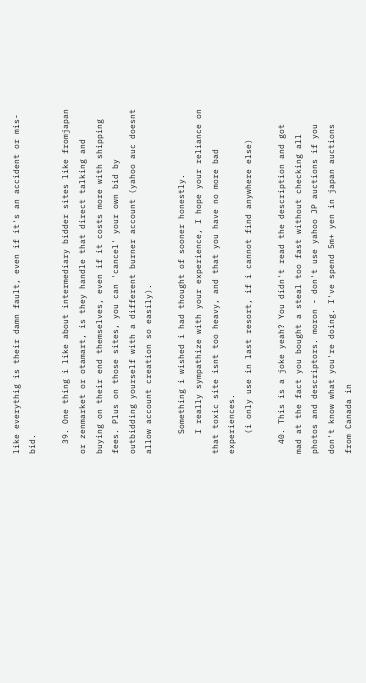like everythig is their damn fault, even if it's an accident or mis-bid.

  39. One thing i like about intermediary bidder sites like fromjapan or zenmarket or otamart, is they handle that direct talking and buying on their end themselves, even if it costs more with shipping fees. Plus on those sites, you can 'cancel' your own bid by outbidding yourself with a different burner account (yahoo auc doesnt allow account creation so easily).

    Something i wished i had thought of sooner honestly.
    I really sympathize with your experience, I hope your reliance on that toxic site isnt too heavy, and that you have no more bad experiences.
    (i only use in last resort, if i cannot find anywhere else)

  40. This is a joke yeah? You didn't read the description and got mad at the fact you bought a steal too fast without checking all photos and descriptors. moron - don't use yahoo JP auctions if you don't know what you're doing. I've spend 5m+ yen in japan auctions from Canada in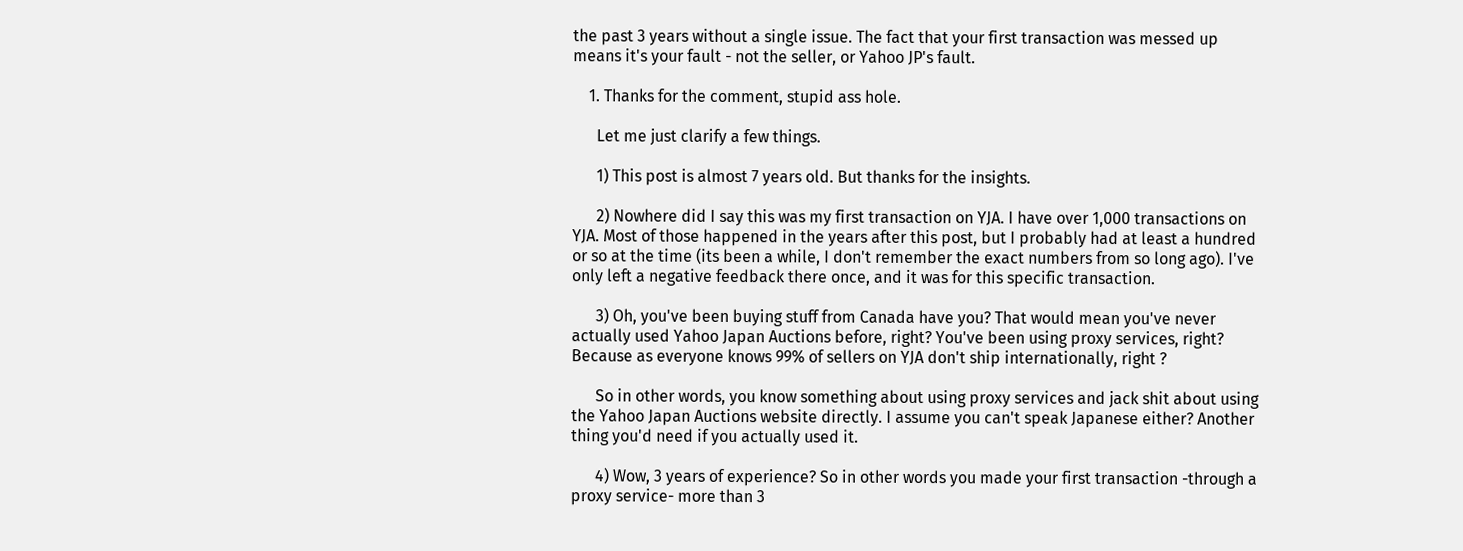the past 3 years without a single issue. The fact that your first transaction was messed up means it's your fault - not the seller, or Yahoo JP's fault.

    1. Thanks for the comment, stupid ass hole.

      Let me just clarify a few things.

      1) This post is almost 7 years old. But thanks for the insights.

      2) Nowhere did I say this was my first transaction on YJA. I have over 1,000 transactions on YJA. Most of those happened in the years after this post, but I probably had at least a hundred or so at the time (its been a while, I don't remember the exact numbers from so long ago). I've only left a negative feedback there once, and it was for this specific transaction.

      3) Oh, you've been buying stuff from Canada have you? That would mean you've never actually used Yahoo Japan Auctions before, right? You've been using proxy services, right? Because as everyone knows 99% of sellers on YJA don't ship internationally, right ?

      So in other words, you know something about using proxy services and jack shit about using the Yahoo Japan Auctions website directly. I assume you can't speak Japanese either? Another thing you'd need if you actually used it.

      4) Wow, 3 years of experience? So in other words you made your first transaction -through a proxy service- more than 3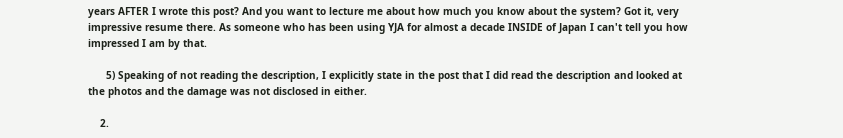years AFTER I wrote this post? And you want to lecture me about how much you know about the system? Got it, very impressive resume there. As someone who has been using YJA for almost a decade INSIDE of Japan I can't tell you how impressed I am by that.

      5) Speaking of not reading the description, I explicitly state in the post that I did read the description and looked at the photos and the damage was not disclosed in either.

    2.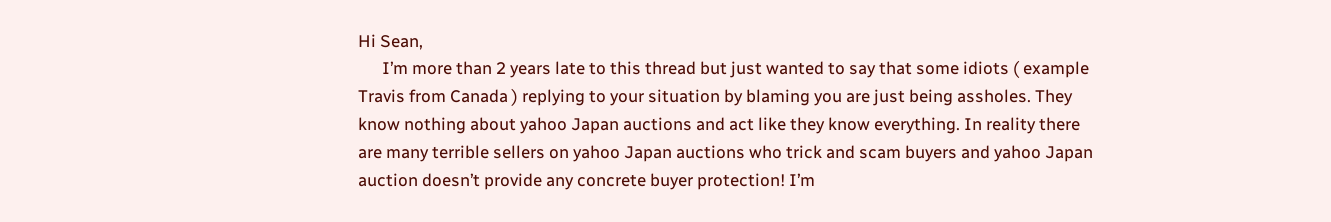Hi Sean,
      I’m more than 2 years late to this thread but just wanted to say that some idiots ( example Travis from Canada ) replying to your situation by blaming you are just being assholes. They know nothing about yahoo Japan auctions and act like they know everything. In reality there are many terrible sellers on yahoo Japan auctions who trick and scam buyers and yahoo Japan auction doesn’t provide any concrete buyer protection! I’m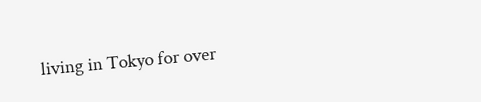living in Tokyo for over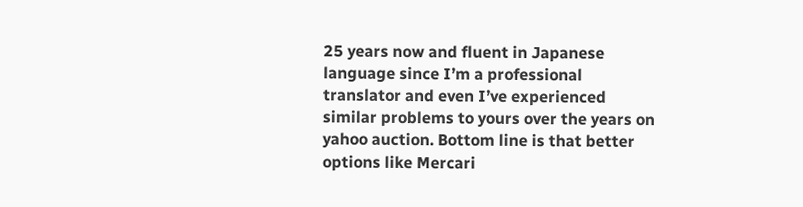25 years now and fluent in Japanese language since I’m a professional translator and even I’ve experienced similar problems to yours over the years on yahoo auction. Bottom line is that better options like Mercari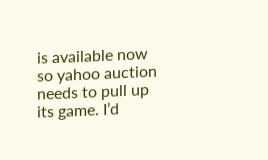is available now so yahoo auction needs to pull up its game. I’d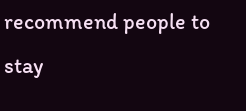recommend people to stay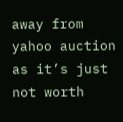away from yahoo auction as it’s just not worth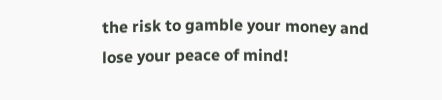the risk to gamble your money and lose your peace of mind!